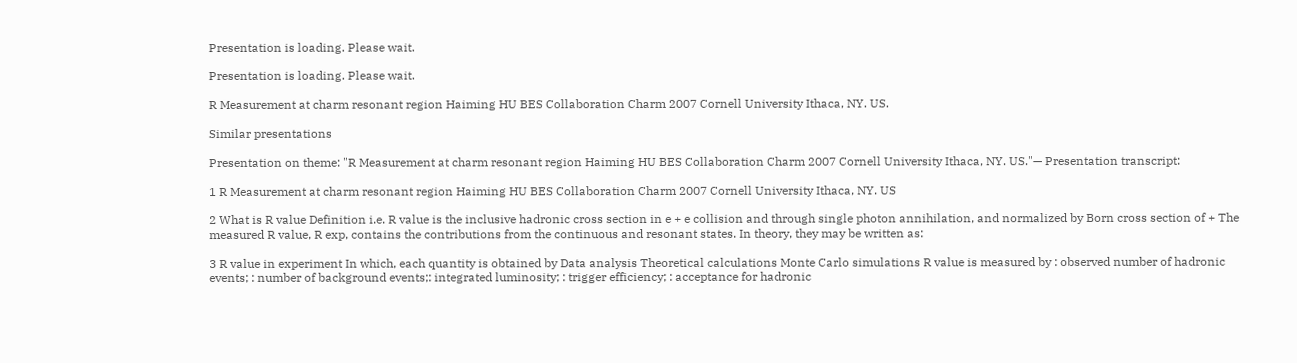Presentation is loading. Please wait.

Presentation is loading. Please wait.

R Measurement at charm resonant region Haiming HU BES Collaboration Charm 2007 Cornell University Ithaca, NY. US.

Similar presentations

Presentation on theme: "R Measurement at charm resonant region Haiming HU BES Collaboration Charm 2007 Cornell University Ithaca, NY. US."— Presentation transcript:

1 R Measurement at charm resonant region Haiming HU BES Collaboration Charm 2007 Cornell University Ithaca, NY. US

2 What is R value Definition i.e. R value is the inclusive hadronic cross section in e + e collision and through single photon annihilation, and normalized by Born cross section of + The measured R value, R exp, contains the contributions from the continuous and resonant states. In theory, they may be written as:

3 R value in experiment In which, each quantity is obtained by Data analysis Theoretical calculations Monte Carlo simulations R value is measured by : observed number of hadronic events; : number of background events;: integrated luminosity; : trigger efficiency; : acceptance for hadronic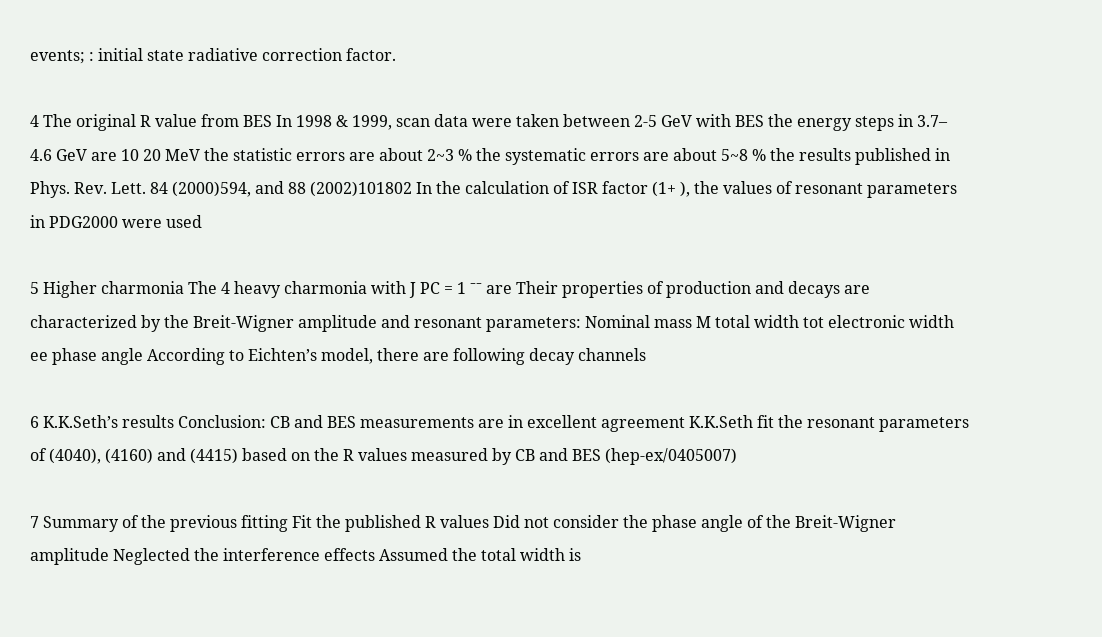events; : initial state radiative correction factor.

4 The original R value from BES In 1998 & 1999, scan data were taken between 2-5 GeV with BES the energy steps in 3.7– 4.6 GeV are 10 20 MeV the statistic errors are about 2~3 % the systematic errors are about 5~8 % the results published in Phys. Rev. Lett. 84 (2000)594, and 88 (2002)101802 In the calculation of ISR factor (1+ ), the values of resonant parameters in PDG2000 were used

5 Higher charmonia The 4 heavy charmonia with J PC = 1 ˉˉ are Their properties of production and decays are characterized by the Breit-Wigner amplitude and resonant parameters: Nominal mass M total width tot electronic width ee phase angle According to Eichten’s model, there are following decay channels

6 K.K.Seth’s results Conclusion: CB and BES measurements are in excellent agreement K.K.Seth fit the resonant parameters of (4040), (4160) and (4415) based on the R values measured by CB and BES (hep-ex/0405007)

7 Summary of the previous fitting Fit the published R values Did not consider the phase angle of the Breit-Wigner amplitude Neglected the interference effects Assumed the total width is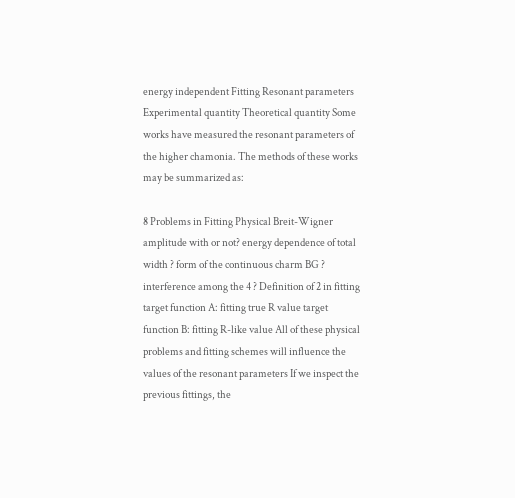energy independent Fitting Resonant parameters Experimental quantity Theoretical quantity Some works have measured the resonant parameters of the higher chamonia. The methods of these works may be summarized as:

8 Problems in Fitting Physical Breit-Wigner amplitude with or not? energy dependence of total width ? form of the continuous charm BG ? interference among the 4 ? Definition of 2 in fitting target function A: fitting true R value target function B: fitting R-like value All of these physical problems and fitting schemes will influence the values of the resonant parameters If we inspect the previous fittings, the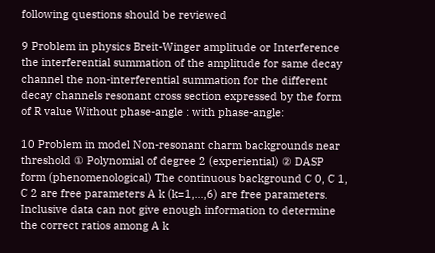following questions should be reviewed

9 Problem in physics Breit-Winger amplitude or Interference the interferential summation of the amplitude for same decay channel the non-interferential summation for the different decay channels resonant cross section expressed by the form of R value Without phase-angle : with phase-angle:

10 Problem in model Non-resonant charm backgrounds near threshold ① Polynomial of degree 2 (experiential) ② DASP form (phenomenological) The continuous background C 0, C 1, C 2 are free parameters A k (k=1,…,6) are free parameters. Inclusive data can not give enough information to determine the correct ratios among A k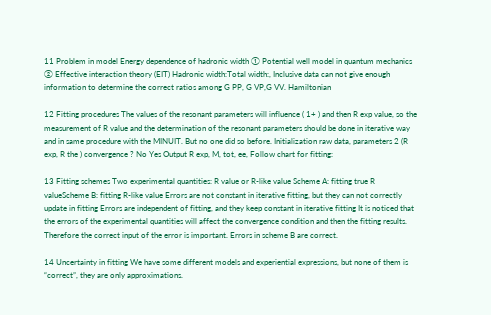11 Problem in model Energy dependence of hadronic width ① Potential well model in quantum mechanics ② Effective interaction theory (EIT) Hadronic width:Total width:, Inclusive data can not give enough information to determine the correct ratios among G PP, G VP,G VV. Hamiltonian

12 Fitting procedures The values of the resonant parameters will influence ( 1+ ) and then R exp value, so the measurement of R value and the determination of the resonant parameters should be done in iterative way and in same procedure with the MINUIT. But no one did so before. Initialization raw data, parameters 2 (R exp, R the ) convergence ? No Yes Output R exp, M, tot, ee, Follow chart for fitting:

13 Fitting schemes Two experimental quantities: R value or R-like value Scheme A: fitting true R valueScheme B: fitting R-like value Errors are not constant in iterative fitting, but they can not correctly update in fitting Errors are independent of fitting, and they keep constant in iterative fitting It is noticed that the errors of the experimental quantities will affect the convergence condition and then the fitting results. Therefore the correct input of the error is important. Errors in scheme B are correct.

14 Uncertainty in fitting We have some different models and experiential expressions, but none of them is “correct”, they are only approximations.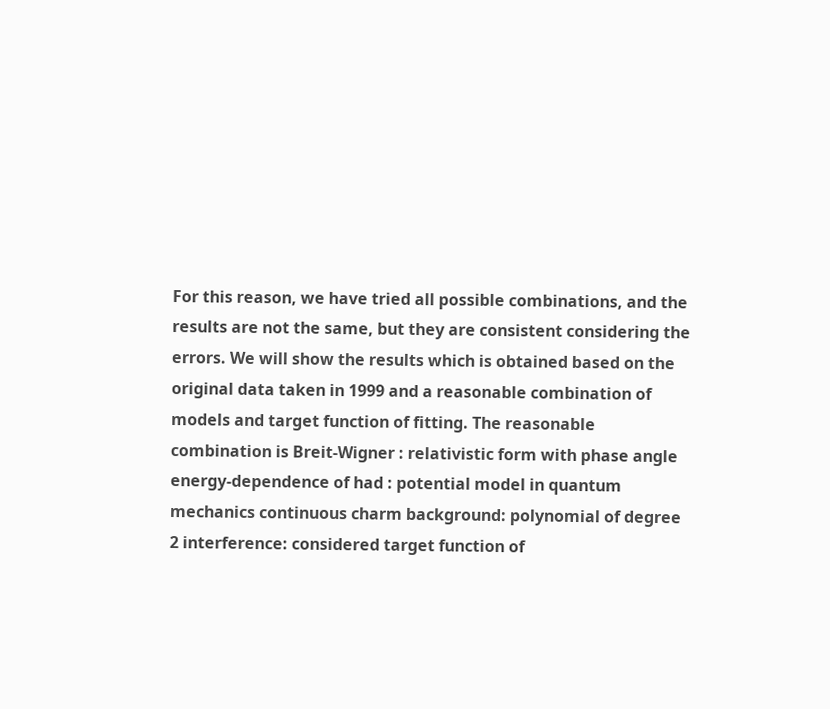For this reason, we have tried all possible combinations, and the results are not the same, but they are consistent considering the errors. We will show the results which is obtained based on the original data taken in 1999 and a reasonable combination of models and target function of fitting. The reasonable combination is Breit-Wigner : relativistic form with phase angle energy-dependence of had : potential model in quantum mechanics continuous charm background: polynomial of degree 2 interference: considered target function of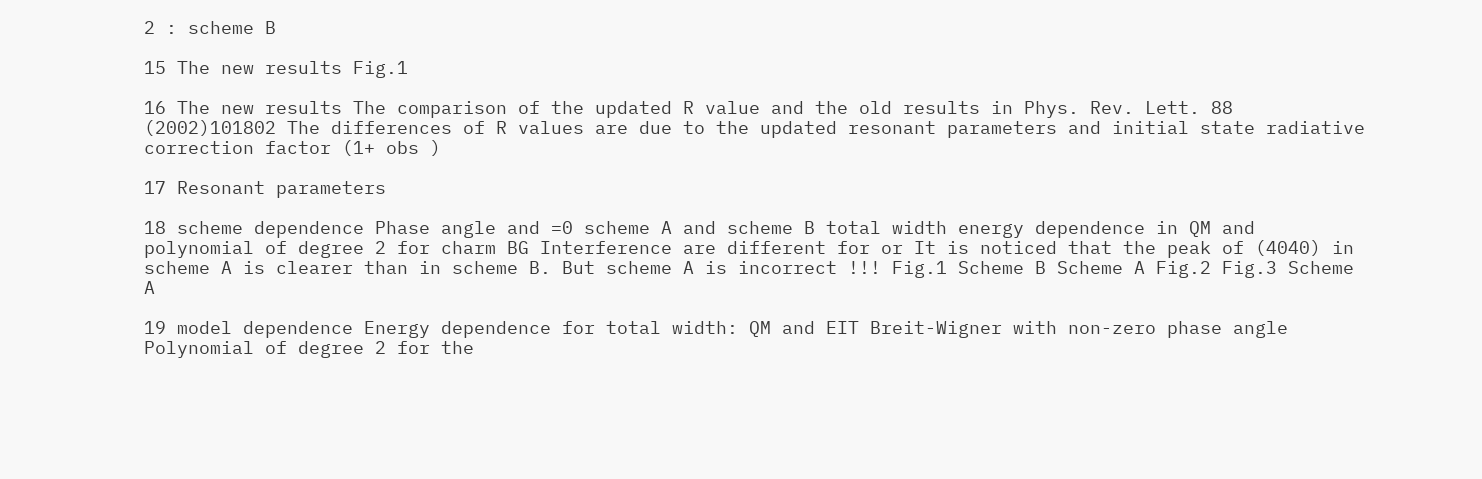2 : scheme B

15 The new results Fig.1

16 The new results The comparison of the updated R value and the old results in Phys. Rev. Lett. 88 (2002)101802 The differences of R values are due to the updated resonant parameters and initial state radiative correction factor (1+ obs )

17 Resonant parameters

18 scheme dependence Phase angle and =0 scheme A and scheme B total width energy dependence in QM and polynomial of degree 2 for charm BG Interference are different for or It is noticed that the peak of (4040) in scheme A is clearer than in scheme B. But scheme A is incorrect !!! Fig.1 Scheme B Scheme A Fig.2 Fig.3 Scheme A

19 model dependence Energy dependence for total width: QM and EIT Breit-Wigner with non-zero phase angle Polynomial of degree 2 for the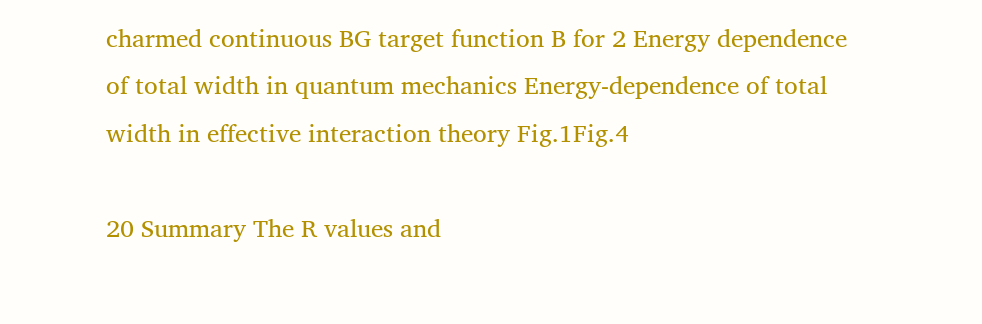charmed continuous BG target function B for 2 Energy dependence of total width in quantum mechanics Energy-dependence of total width in effective interaction theory Fig.1Fig.4

20 Summary The R values and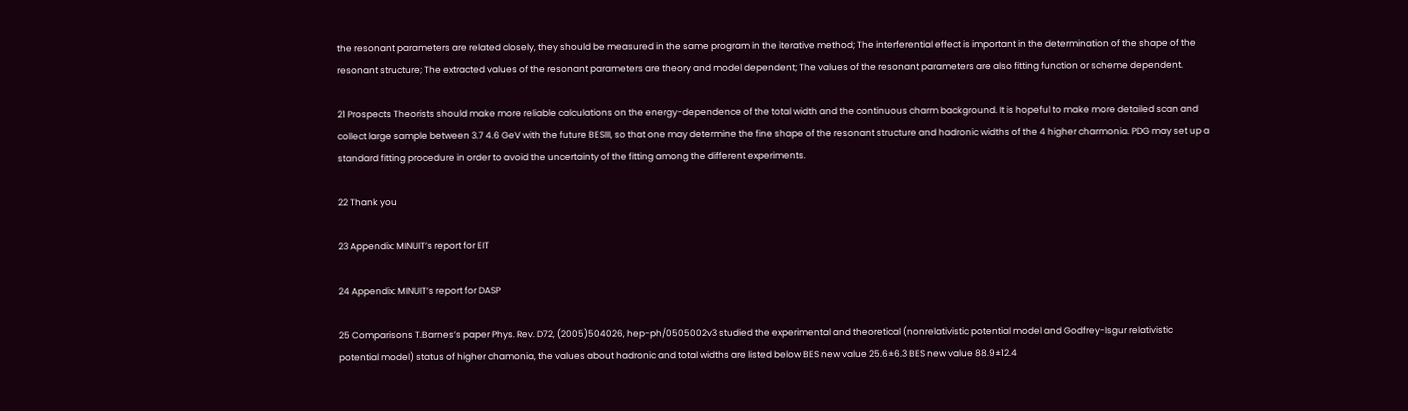the resonant parameters are related closely, they should be measured in the same program in the iterative method; The interferential effect is important in the determination of the shape of the resonant structure; The extracted values of the resonant parameters are theory and model dependent; The values of the resonant parameters are also fitting function or scheme dependent.

21 Prospects Theorists should make more reliable calculations on the energy-dependence of the total width and the continuous charm background. It is hopeful to make more detailed scan and collect large sample between 3.7 4.6 GeV with the future BESIII, so that one may determine the fine shape of the resonant structure and hadronic widths of the 4 higher charmonia. PDG may set up a standard fitting procedure in order to avoid the uncertainty of the fitting among the different experiments.

22 Thank you

23 Appendix: MINUIT’s report for EIT

24 Appendix: MINUIT’s report for DASP

25 Comparisons T.Barnes’s paper Phys. Rev. D72, (2005)504026, hep-ph/0505002v3 studied the experimental and theoretical (nonrelativistic potential model and Godfrey-Isgur relativistic potential model) status of higher chamonia, the values about hadronic and total widths are listed below BES new value 25.6±6.3 BES new value 88.9±12.4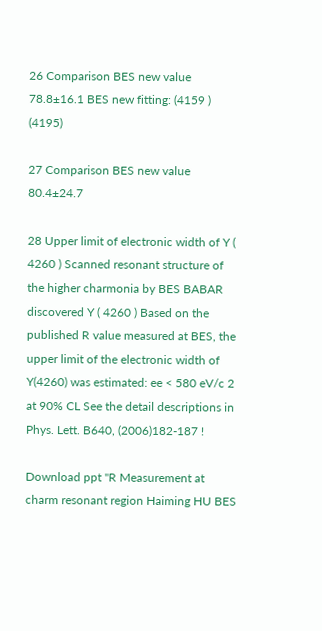26 Comparison BES new value 78.8±16.1 BES new fitting: (4159 ) (4195)

27 Comparison BES new value 80.4±24.7

28 Upper limit of electronic width of Y ( 4260 ) Scanned resonant structure of the higher charmonia by BES BABAR discovered Y ( 4260 ) Based on the published R value measured at BES, the upper limit of the electronic width of Y(4260) was estimated: ee < 580 eV/c 2 at 90% CL See the detail descriptions in Phys. Lett. B640, (2006)182-187 !

Download ppt "R Measurement at charm resonant region Haiming HU BES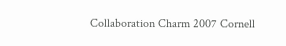Collaboration Charm 2007 Cornell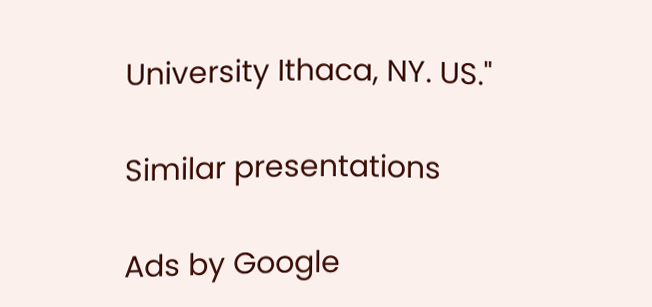University Ithaca, NY. US."

Similar presentations

Ads by Google